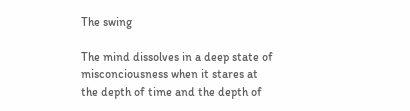The swing

The mind dissolves in a deep state of misconciousness when it stares at the depth of time and the depth of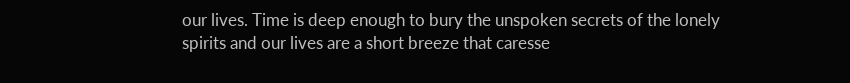our lives. Time is deep enough to bury the unspoken secrets of the lonely spirits and our lives are a short breeze that caresse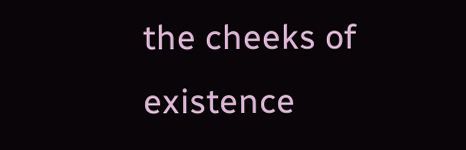the cheeks of existence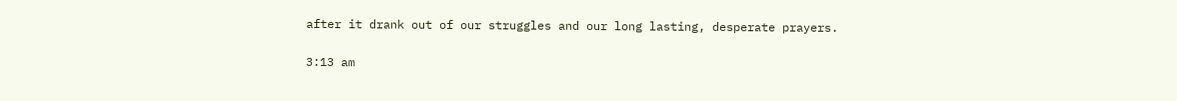after it drank out of our struggles and our long lasting, desperate prayers.

3:13 am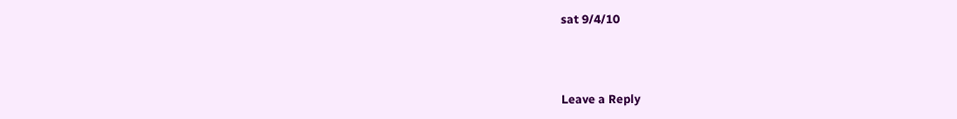sat 9/4/10



Leave a Reply